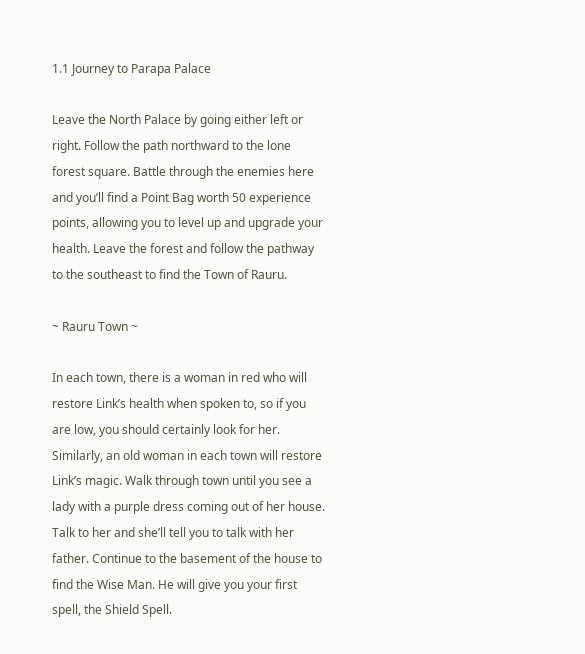1.1 Journey to Parapa Palace

Leave the North Palace by going either left or right. Follow the path northward to the lone forest square. Battle through the enemies here and you’ll find a Point Bag worth 50 experience points, allowing you to level up and upgrade your health. Leave the forest and follow the pathway to the southeast to find the Town of Rauru.

~ Rauru Town ~

In each town, there is a woman in red who will restore Link’s health when spoken to, so if you are low, you should certainly look for her. Similarly, an old woman in each town will restore Link’s magic. Walk through town until you see a lady with a purple dress coming out of her house. Talk to her and she’ll tell you to talk with her father. Continue to the basement of the house to find the Wise Man. He will give you your first spell, the Shield Spell.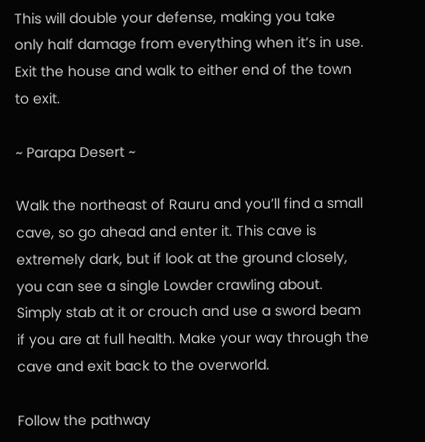This will double your defense, making you take only half damage from everything when it’s in use. Exit the house and walk to either end of the town to exit.

~ Parapa Desert ~

Walk the northeast of Rauru and you’ll find a small cave, so go ahead and enter it. This cave is extremely dark, but if look at the ground closely, you can see a single Lowder crawling about. Simply stab at it or crouch and use a sword beam if you are at full health. Make your way through the cave and exit back to the overworld.

Follow the pathway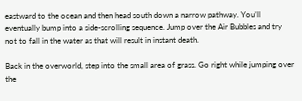eastward to the ocean and then head south down a narrow pathway. You’ll eventually bump into a side-scrolling sequence. Jump over the Air Bubbles and try not to fall in the water as that will result in instant death.

Back in the overworld, step into the small area of grass. Go right while jumping over the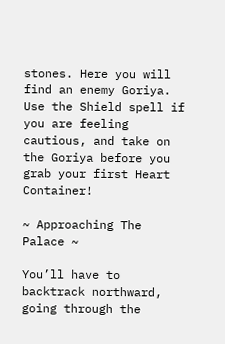stones. Here you will find an enemy Goriya. Use the Shield spell if you are feeling cautious, and take on the Goriya before you grab your first Heart Container!

~ Approaching The Palace ~

You’ll have to backtrack northward, going through the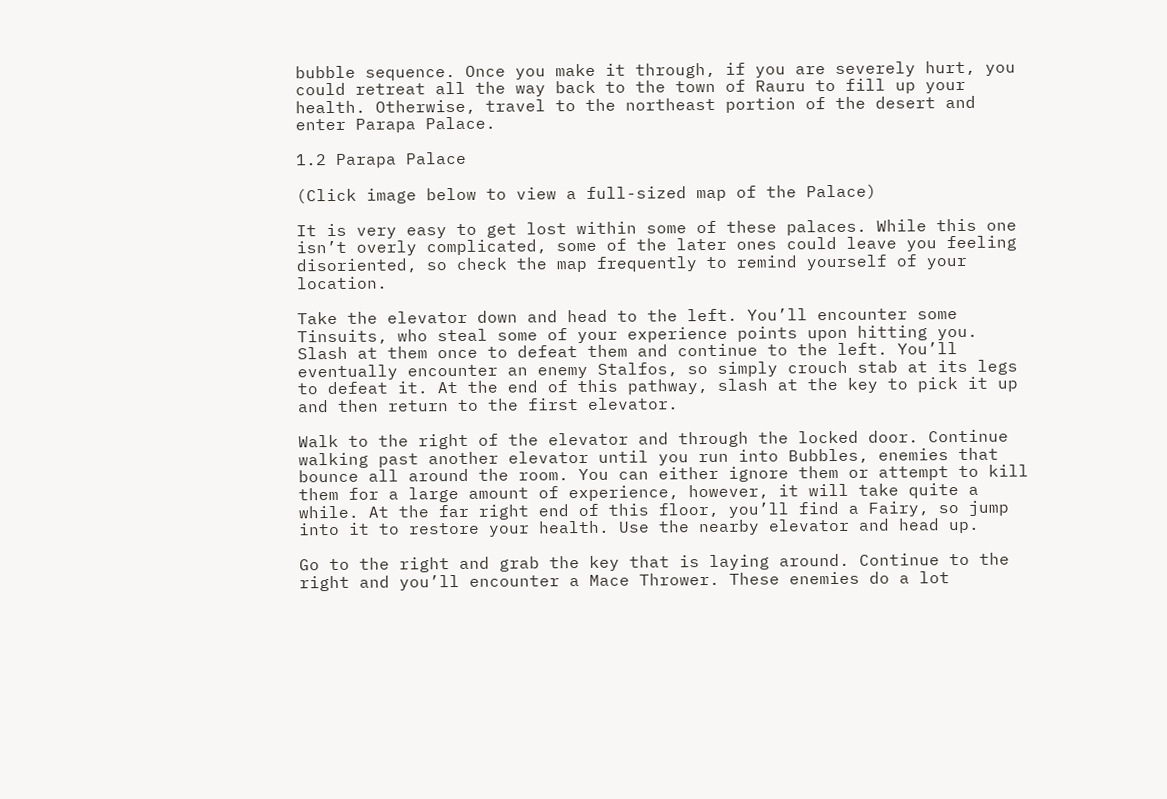bubble sequence. Once you make it through, if you are severely hurt, you could retreat all the way back to the town of Rauru to fill up your health. Otherwise, travel to the northeast portion of the desert and enter Parapa Palace.

1.2 Parapa Palace

(Click image below to view a full-sized map of the Palace)

It is very easy to get lost within some of these palaces. While this one isn’t overly complicated, some of the later ones could leave you feeling disoriented, so check the map frequently to remind yourself of your location.

Take the elevator down and head to the left. You’ll encounter some Tinsuits, who steal some of your experience points upon hitting you. Slash at them once to defeat them and continue to the left. You’ll eventually encounter an enemy Stalfos, so simply crouch stab at its legs to defeat it. At the end of this pathway, slash at the key to pick it up and then return to the first elevator.

Walk to the right of the elevator and through the locked door. Continue walking past another elevator until you run into Bubbles, enemies that bounce all around the room. You can either ignore them or attempt to kill them for a large amount of experience, however, it will take quite a while. At the far right end of this floor, you’ll find a Fairy, so jump into it to restore your health. Use the nearby elevator and head up.

Go to the right and grab the key that is laying around. Continue to the right and you’ll encounter a Mace Thrower. These enemies do a lot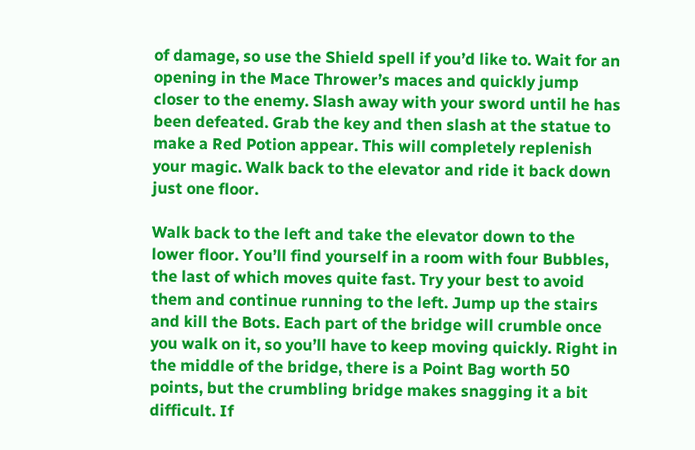of damage, so use the Shield spell if you’d like to. Wait for an opening in the Mace Thrower’s maces and quickly jump closer to the enemy. Slash away with your sword until he has been defeated. Grab the key and then slash at the statue to make a Red Potion appear. This will completely replenish your magic. Walk back to the elevator and ride it back down just one floor.

Walk back to the left and take the elevator down to the lower floor. You’ll find yourself in a room with four Bubbles, the last of which moves quite fast. Try your best to avoid them and continue running to the left. Jump up the stairs and kill the Bots. Each part of the bridge will crumble once you walk on it, so you’ll have to keep moving quickly. Right in the middle of the bridge, there is a Point Bag worth 50 points, but the crumbling bridge makes snagging it a bit difficult. If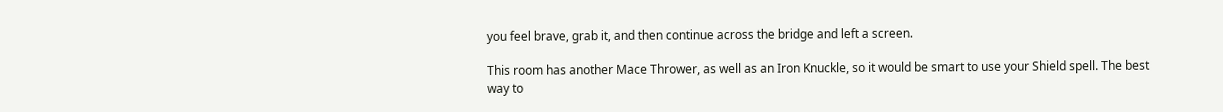you feel brave, grab it, and then continue across the bridge and left a screen.

This room has another Mace Thrower, as well as an Iron Knuckle, so it would be smart to use your Shield spell. The best way to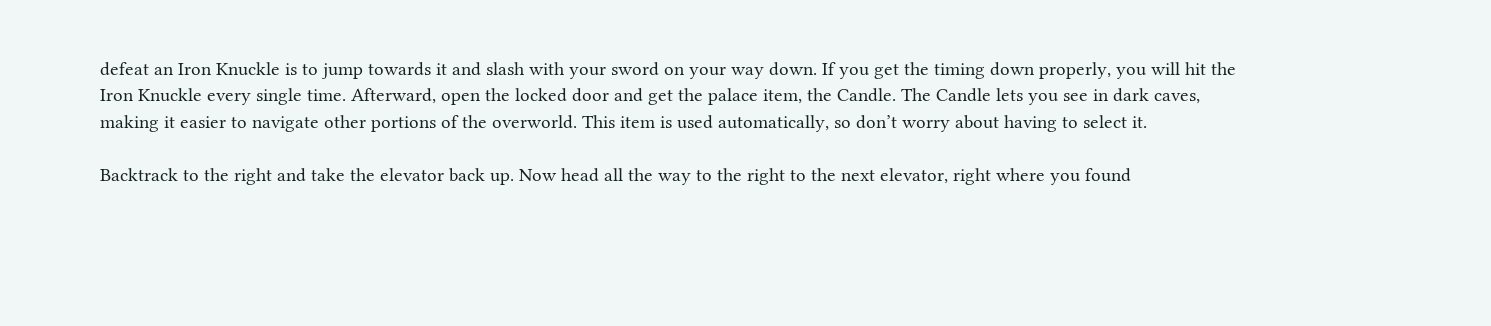defeat an Iron Knuckle is to jump towards it and slash with your sword on your way down. If you get the timing down properly, you will hit the Iron Knuckle every single time. Afterward, open the locked door and get the palace item, the Candle. The Candle lets you see in dark caves, making it easier to navigate other portions of the overworld. This item is used automatically, so don’t worry about having to select it.

Backtrack to the right and take the elevator back up. Now head all the way to the right to the next elevator, right where you found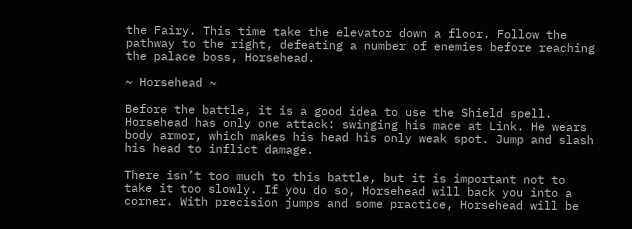the Fairy. This time take the elevator down a floor. Follow the pathway to the right, defeating a number of enemies before reaching the palace boss, Horsehead.

~ Horsehead ~

Before the battle, it is a good idea to use the Shield spell. Horsehead has only one attack: swinging his mace at Link. He wears body armor, which makes his head his only weak spot. Jump and slash his head to inflict damage.

There isn’t too much to this battle, but it is important not to take it too slowly. If you do so, Horsehead will back you into a corner. With precision jumps and some practice, Horsehead will be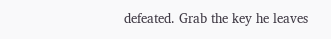defeated. Grab the key he leaves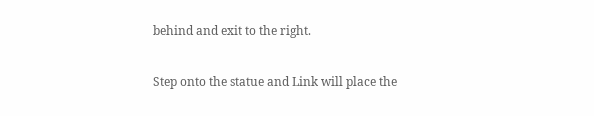behind and exit to the right.

Step onto the statue and Link will place the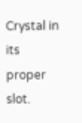Crystal in its proper slot.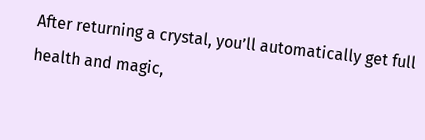After returning a crystal, you’ll automatically get full health and magic,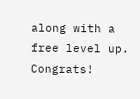along with a free level up. Congrats!